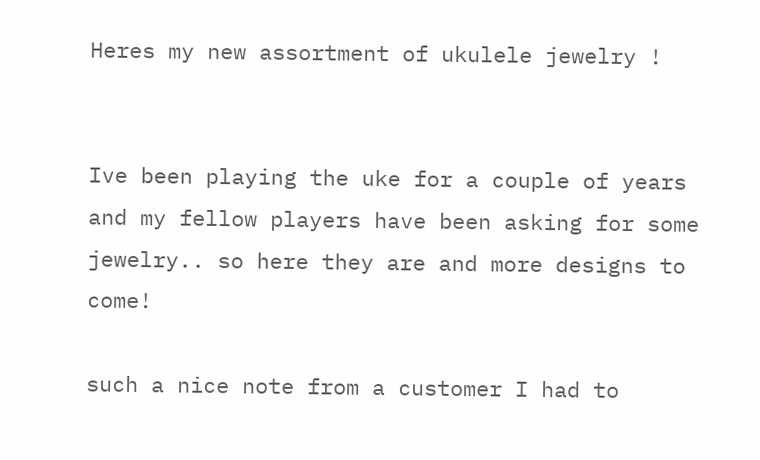Heres my new assortment of ukulele jewelry !


Ive been playing the uke for a couple of years and my fellow players have been asking for some jewelry.. so here they are and more designs to come!

such a nice note from a customer I had to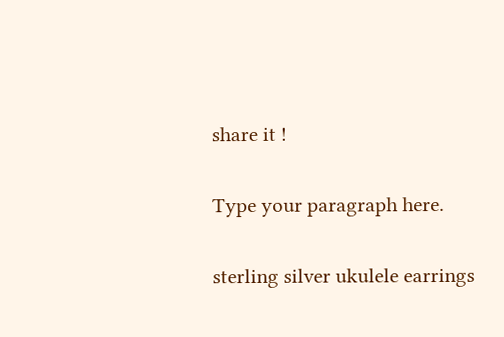share it !

Type your paragraph here.

sterling silver ukulele earrings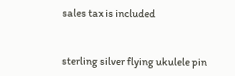sales tax is included


sterling silver flying ukulele pin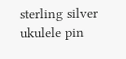sterling silver ukulele pin